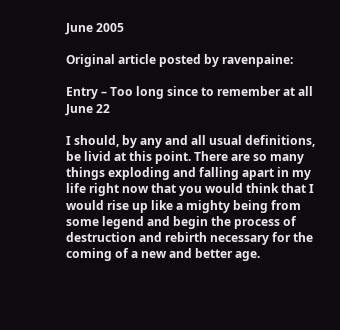June 2005

Original article posted by ravenpaine:

Entry – Too long since to remember at all
June 22

I should, by any and all usual definitions, be livid at this point. There are so many things exploding and falling apart in my life right now that you would think that I would rise up like a mighty being from some legend and begin the process of destruction and rebirth necessary for the coming of a new and better age.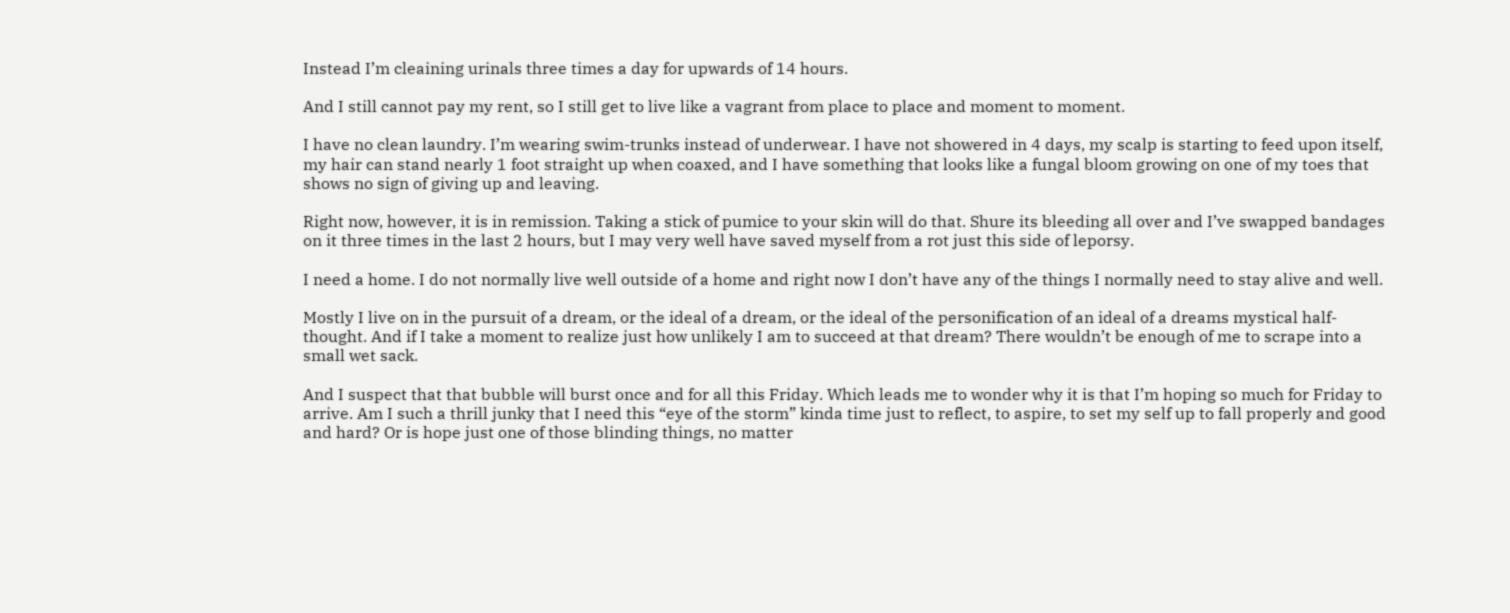Instead I’m cleaining urinals three times a day for upwards of 14 hours.

And I still cannot pay my rent, so I still get to live like a vagrant from place to place and moment to moment.

I have no clean laundry. I’m wearing swim-trunks instead of underwear. I have not showered in 4 days, my scalp is starting to feed upon itself, my hair can stand nearly 1 foot straight up when coaxed, and I have something that looks like a fungal bloom growing on one of my toes that shows no sign of giving up and leaving.

Right now, however, it is in remission. Taking a stick of pumice to your skin will do that. Shure its bleeding all over and I’ve swapped bandages on it three times in the last 2 hours, but I may very well have saved myself from a rot just this side of leporsy.

I need a home. I do not normally live well outside of a home and right now I don’t have any of the things I normally need to stay alive and well.

Mostly I live on in the pursuit of a dream, or the ideal of a dream, or the ideal of the personification of an ideal of a dreams mystical half-thought. And if I take a moment to realize just how unlikely I am to succeed at that dream? There wouldn’t be enough of me to scrape into a small wet sack.

And I suspect that that bubble will burst once and for all this Friday. Which leads me to wonder why it is that I’m hoping so much for Friday to arrive. Am I such a thrill junky that I need this “eye of the storm” kinda time just to reflect, to aspire, to set my self up to fall properly and good and hard? Or is hope just one of those blinding things, no matter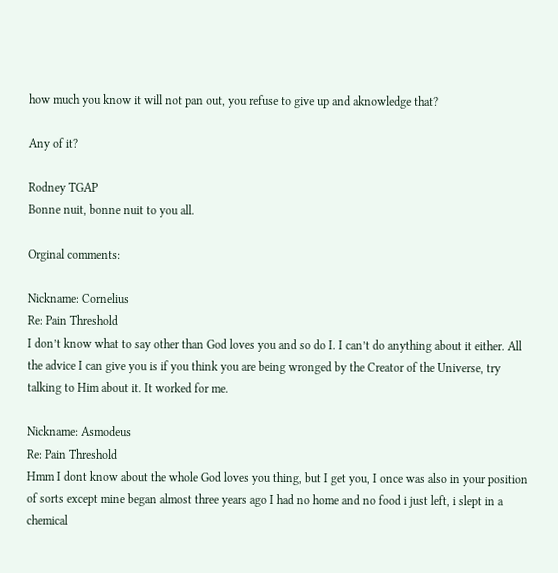how much you know it will not pan out, you refuse to give up and aknowledge that?

Any of it?

Rodney TGAP
Bonne nuit, bonne nuit to you all.

Orginal comments:

Nickname: Cornelius
Re: Pain Threshold
I don’t know what to say other than God loves you and so do I. I can’t do anything about it either. All the advice I can give you is if you think you are being wronged by the Creator of the Universe, try talking to Him about it. It worked for me.

Nickname: Asmodeus
Re: Pain Threshold
Hmm I dont know about the whole God loves you thing, but I get you, I once was also in your position of sorts except mine began almost three years ago I had no home and no food i just left, i slept in a chemical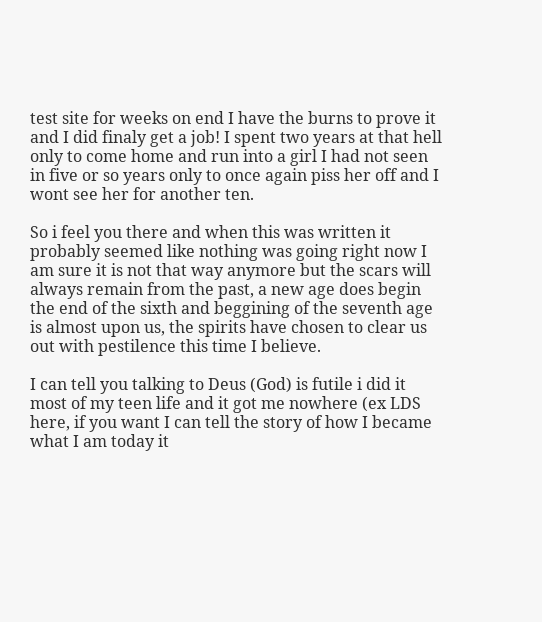test site for weeks on end I have the burns to prove it and I did finaly get a job! I spent two years at that hell only to come home and run into a girl I had not seen in five or so years only to once again piss her off and I wont see her for another ten.

So i feel you there and when this was written it probably seemed like nothing was going right now I am sure it is not that way anymore but the scars will always remain from the past, a new age does begin the end of the sixth and beggining of the seventh age is almost upon us, the spirits have chosen to clear us out with pestilence this time I believe.

I can tell you talking to Deus (God) is futile i did it most of my teen life and it got me nowhere (ex LDS here, if you want I can tell the story of how I became what I am today it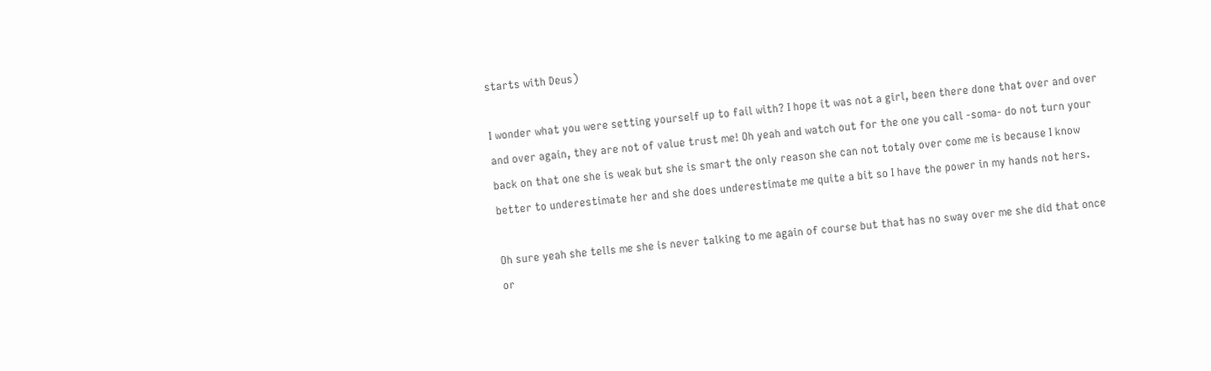starts with Deus)

I wonder what you were setting yourself up to fail with? I hope it was not a girl, been there done that over and over and over again, they are not of value trust me! Oh yeah and watch out for the one you call -soma- do not turn your back on that one she is weak but she is smart the only reason she can not totaly over come me is because I know better to underestimate her and she does underestimate me quite a bit so I have the power in my hands not hers.

Oh sure yeah she tells me she is never talking to me again of course but that has no sway over me she did that once or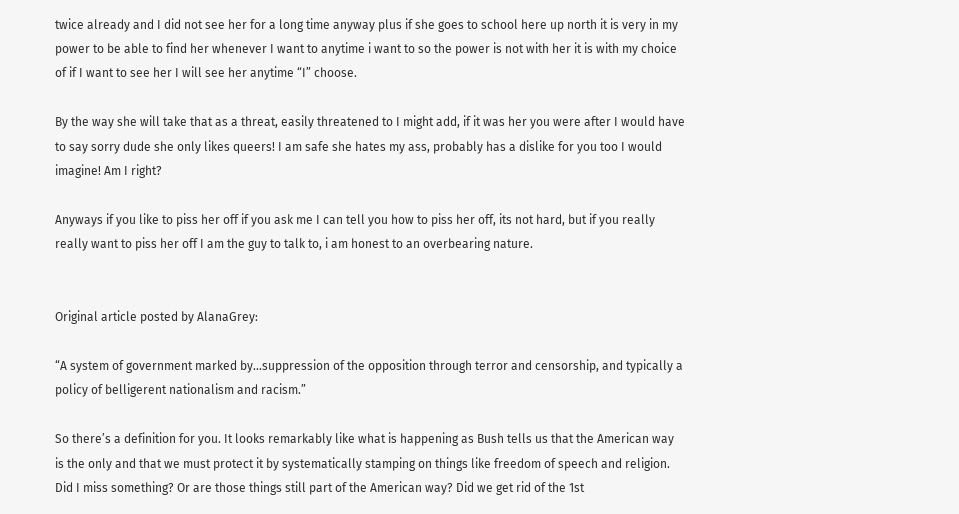twice already and I did not see her for a long time anyway plus if she goes to school here up north it is very in my power to be able to find her whenever I want to anytime i want to so the power is not with her it is with my choice of if I want to see her I will see her anytime “I” choose.

By the way she will take that as a threat, easily threatened to I might add, if it was her you were after I would have to say sorry dude she only likes queers! I am safe she hates my ass, probably has a dislike for you too I would imagine! Am I right?

Anyways if you like to piss her off if you ask me I can tell you how to piss her off, its not hard, but if you really really want to piss her off I am the guy to talk to, i am honest to an overbearing nature.


Original article posted by AlanaGrey:

“A system of government marked by…suppression of the opposition through terror and censorship, and typically a policy of belligerent nationalism and racism.”

So there’s a definition for you. It looks remarkably like what is happening as Bush tells us that the American way is the only and that we must protect it by systematically stamping on things like freedom of speech and religion. Did I miss something? Or are those things still part of the American way? Did we get rid of the 1st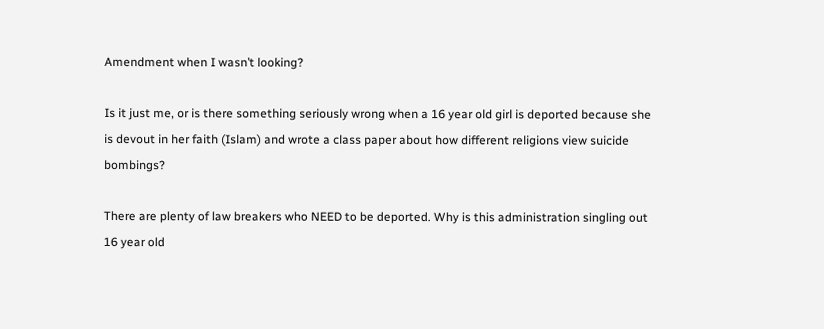Amendment when I wasn’t looking?

Is it just me, or is there something seriously wrong when a 16 year old girl is deported because she is devout in her faith (Islam) and wrote a class paper about how different religions view suicide bombings?

There are plenty of law breakers who NEED to be deported. Why is this administration singling out 16 year old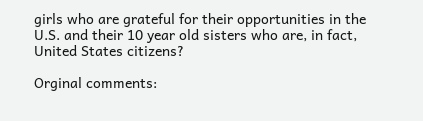girls who are grateful for their opportunities in the U.S. and their 10 year old sisters who are, in fact, United States citizens?

Orginal comments: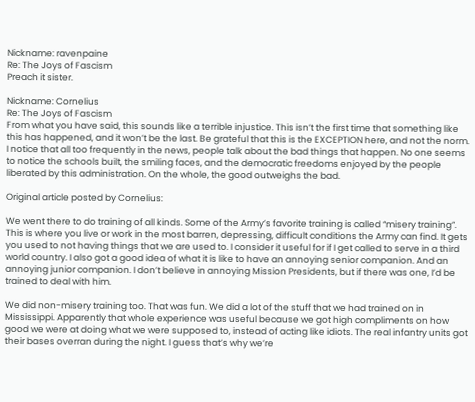Nickname: ravenpaine
Re: The Joys of Fascism
Preach it sister.

Nickname: Cornelius
Re: The Joys of Fascism
From what you have said, this sounds like a terrible injustice. This isn’t the first time that something like this has happened, and it won’t be the last. Be grateful that this is the EXCEPTION here, and not the norm. I notice that all too frequently in the news, people talk about the bad things that happen. No one seems to notice the schools built, the smiling faces, and the democratic freedoms enjoyed by the people liberated by this administration. On the whole, the good outweighs the bad.

Original article posted by Cornelius:

We went there to do training of all kinds. Some of the Army’s favorite training is called “misery training”. This is where you live or work in the most barren, depressing, difficult conditions the Army can find. It gets you used to not having things that we are used to. I consider it useful for if I get called to serve in a third world country. I also got a good idea of what it is like to have an annoying senior companion. And an annoying junior companion. I don’t believe in annoying Mission Presidents, but if there was one, I’d be trained to deal with him.

We did non-misery training too. That was fun. We did a lot of the stuff that we had trained on in Mississippi. Apparently that whole experience was useful because we got high compliments on how good we were at doing what we were supposed to, instead of acting like idiots. The real infantry units got their bases overran during the night. I guess that’s why we’re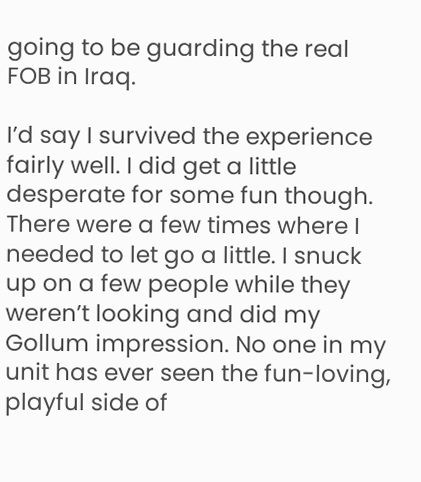going to be guarding the real FOB in Iraq.

I’d say I survived the experience fairly well. I did get a little desperate for some fun though. There were a few times where I needed to let go a little. I snuck up on a few people while they weren’t looking and did my Gollum impression. No one in my unit has ever seen the fun-loving, playful side of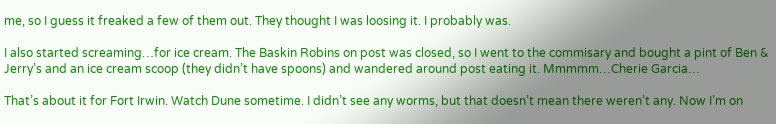me, so I guess it freaked a few of them out. They thought I was loosing it. I probably was.

I also started screaming…for ice cream. The Baskin Robins on post was closed, so I went to the commisary and bought a pint of Ben & Jerry’s and an ice cream scoop (they didn’t have spoons) and wandered around post eating it. Mmmmm…Cherie Garcia…

That’s about it for Fort Irwin. Watch Dune sometime. I didn’t see any worms, but that doesn’t mean there weren’t any. Now I’m on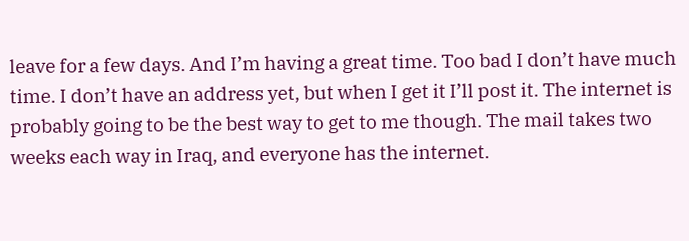leave for a few days. And I’m having a great time. Too bad I don’t have much time. I don’t have an address yet, but when I get it I’ll post it. The internet is probably going to be the best way to get to me though. The mail takes two weeks each way in Iraq, and everyone has the internet.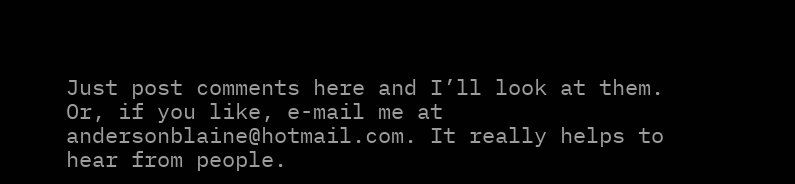Just post comments here and I’ll look at them. Or, if you like, e-mail me at andersonblaine@hotmail.com. It really helps to hear from people.